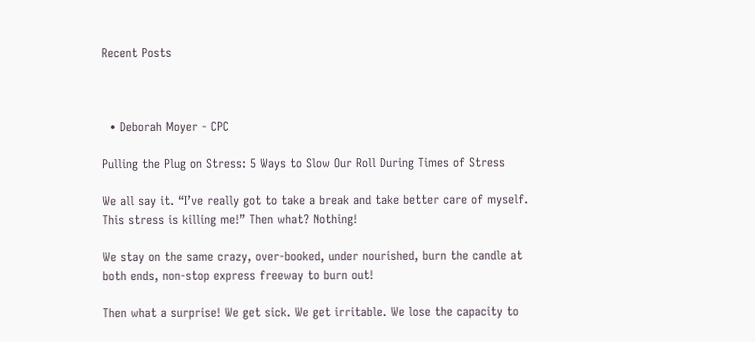Recent Posts



  • Deborah Moyer - CPC

Pulling the Plug on Stress: 5 Ways to Slow Our Roll During Times of Stress

We all say it. “I’ve really got to take a break and take better care of myself. This stress is killing me!” Then what? Nothing!

We stay on the same crazy, over-booked, under nourished, burn the candle at both ends, non-stop express freeway to burn out!

Then what a surprise! We get sick. We get irritable. We lose the capacity to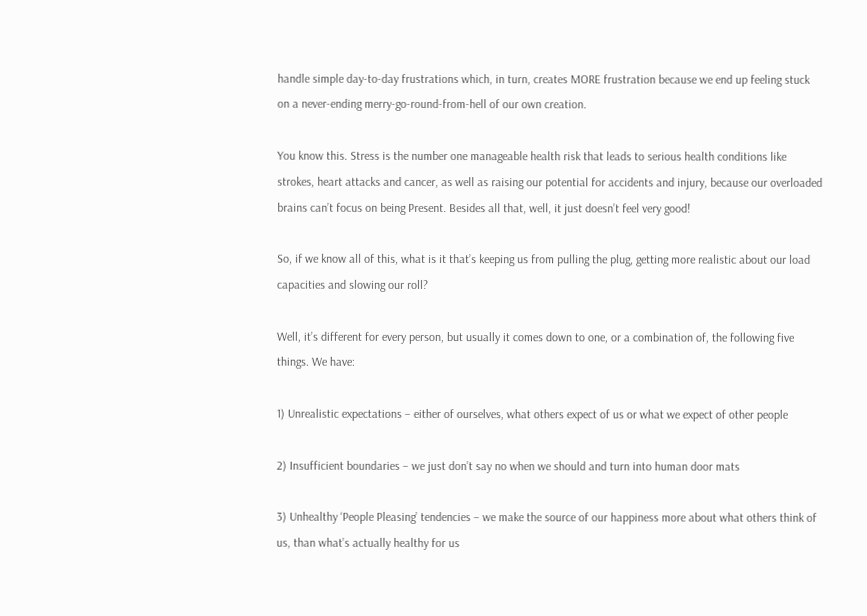handle simple day-to-day frustrations which, in turn, creates MORE frustration because we end up feeling stuck on a never-ending merry-go-round-from-hell of our own creation.

You know this. Stress is the number one manageable health risk that leads to serious health conditions like strokes, heart attacks and cancer, as well as raising our potential for accidents and injury, because our overloaded brains can’t focus on being Present. Besides all that, well, it just doesn’t feel very good!

So, if we know all of this, what is it that’s keeping us from pulling the plug, getting more realistic about our load capacities and slowing our roll?

Well, it’s different for every person, but usually it comes down to one, or a combination of, the following five things. We have:

1) Unrealistic expectations – either of ourselves, what others expect of us or what we expect of other people

2) Insufficient boundaries – we just don’t say no when we should and turn into human door mats

3) Unhealthy ‘People Pleasing’ tendencies – we make the source of our happiness more about what others think of us, than what’s actually healthy for us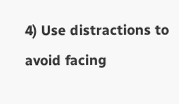4) Use distractions to avoid facing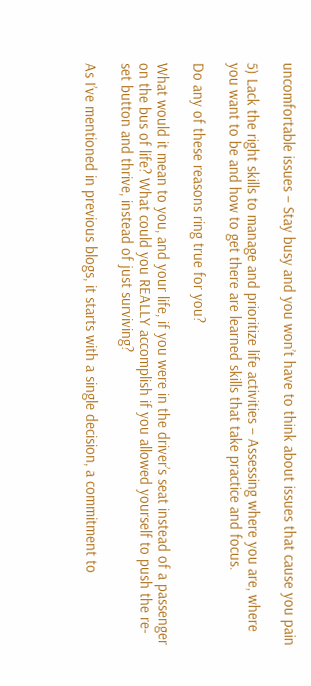uncomfortable issues – Stay busy and you won’t have to think about issues that cause you pain

5) Lack the right skills to manage and prioritize life activities – Assessing where you are, where you want to be and how to get there are learned skills that take practice and focus.

Do any of these reasons ring true for you?

What would it mean to you, and your life, if you were in the driver’s seat instead of a passenger on the bus of life? What could you REALLY accomplish if you allowed yourself to push the re-set button and thrive, instead of just surviving?

As I’ve mentioned in previous blogs, it starts with a single decision, a commitment to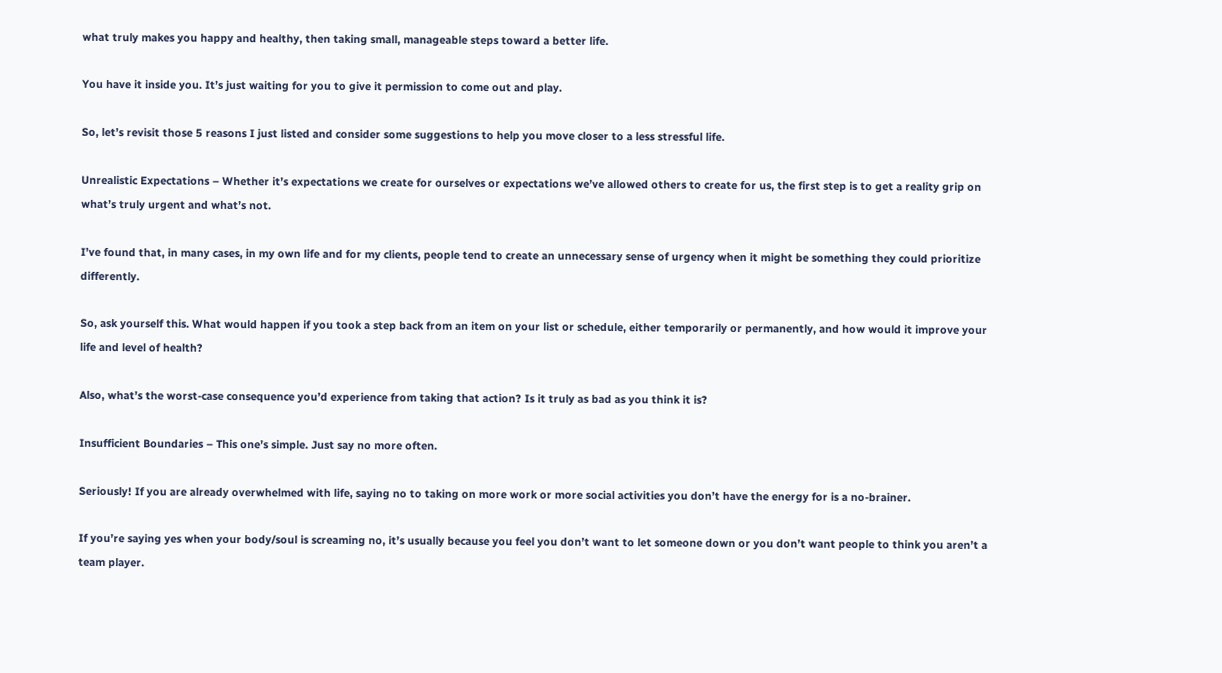what truly makes you happy and healthy, then taking small, manageable steps toward a better life.

You have it inside you. It’s just waiting for you to give it permission to come out and play.

So, let’s revisit those 5 reasons I just listed and consider some suggestions to help you move closer to a less stressful life.

Unrealistic Expectations – Whether it’s expectations we create for ourselves or expectations we’ve allowed others to create for us, the first step is to get a reality grip on what’s truly urgent and what’s not.

I’ve found that, in many cases, in my own life and for my clients, people tend to create an unnecessary sense of urgency when it might be something they could prioritize differently.

So, ask yourself this. What would happen if you took a step back from an item on your list or schedule, either temporarily or permanently, and how would it improve your life and level of health?

Also, what’s the worst-case consequence you’d experience from taking that action? Is it truly as bad as you think it is?

Insufficient Boundaries – This one’s simple. Just say no more often.

Seriously! If you are already overwhelmed with life, saying no to taking on more work or more social activities you don’t have the energy for is a no-brainer.

If you’re saying yes when your body/soul is screaming no, it’s usually because you feel you don’t want to let someone down or you don’t want people to think you aren’t a team player.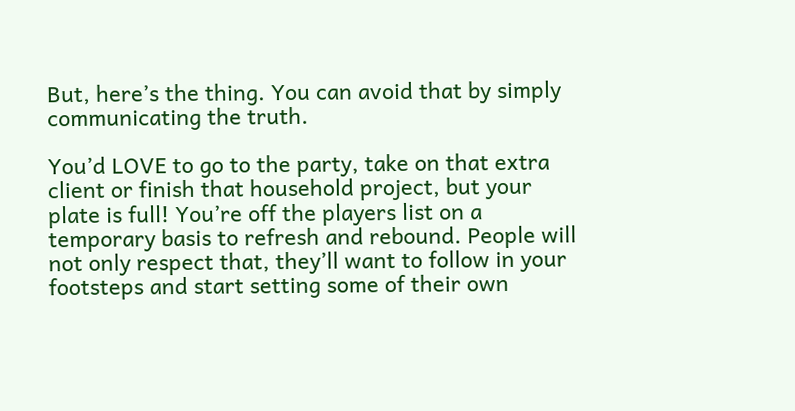But, here’s the thing. You can avoid that by simply communicating the truth.

You’d LOVE to go to the party, take on that extra client or finish that household project, but your plate is full! You’re off the players list on a temporary basis to refresh and rebound. People will not only respect that, they’ll want to follow in your footsteps and start setting some of their own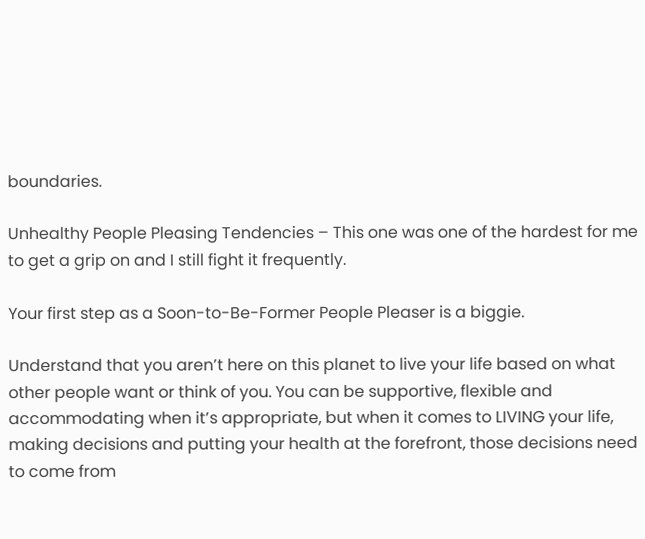boundaries.

Unhealthy People Pleasing Tendencies – This one was one of the hardest for me to get a grip on and I still fight it frequently.

Your first step as a Soon-to-Be-Former People Pleaser is a biggie.

Understand that you aren’t here on this planet to live your life based on what other people want or think of you. You can be supportive, flexible and accommodating when it’s appropriate, but when it comes to LIVING your life, making decisions and putting your health at the forefront, those decisions need to come from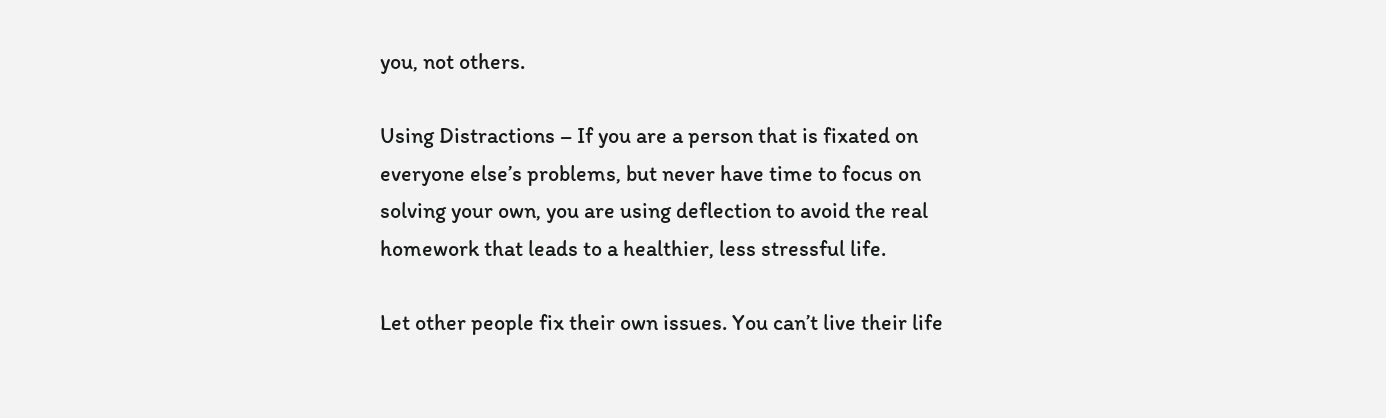you, not others.

Using Distractions – If you are a person that is fixated on everyone else’s problems, but never have time to focus on solving your own, you are using deflection to avoid the real homework that leads to a healthier, less stressful life.

Let other people fix their own issues. You can’t live their life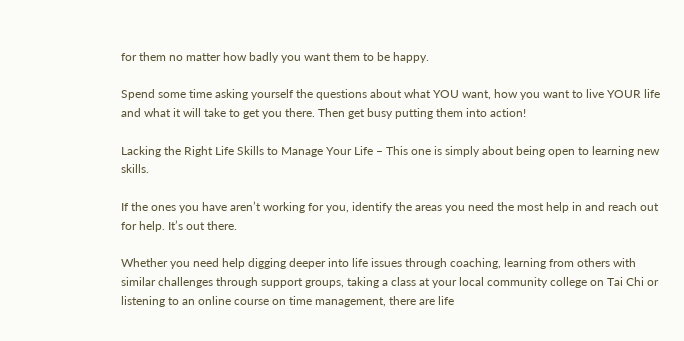for them no matter how badly you want them to be happy.

Spend some time asking yourself the questions about what YOU want, how you want to live YOUR life and what it will take to get you there. Then get busy putting them into action!

Lacking the Right Life Skills to Manage Your Life – This one is simply about being open to learning new skills.

If the ones you have aren’t working for you, identify the areas you need the most help in and reach out for help. It’s out there.

Whether you need help digging deeper into life issues through coaching, learning from others with similar challenges through support groups, taking a class at your local community college on Tai Chi or listening to an online course on time management, there are life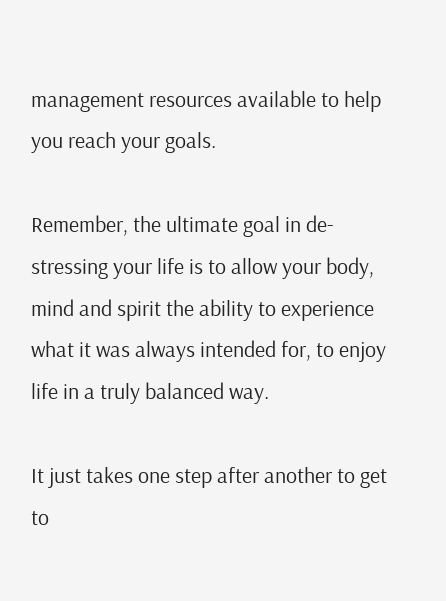management resources available to help you reach your goals.

Remember, the ultimate goal in de-stressing your life is to allow your body, mind and spirit the ability to experience what it was always intended for, to enjoy life in a truly balanced way.

It just takes one step after another to get to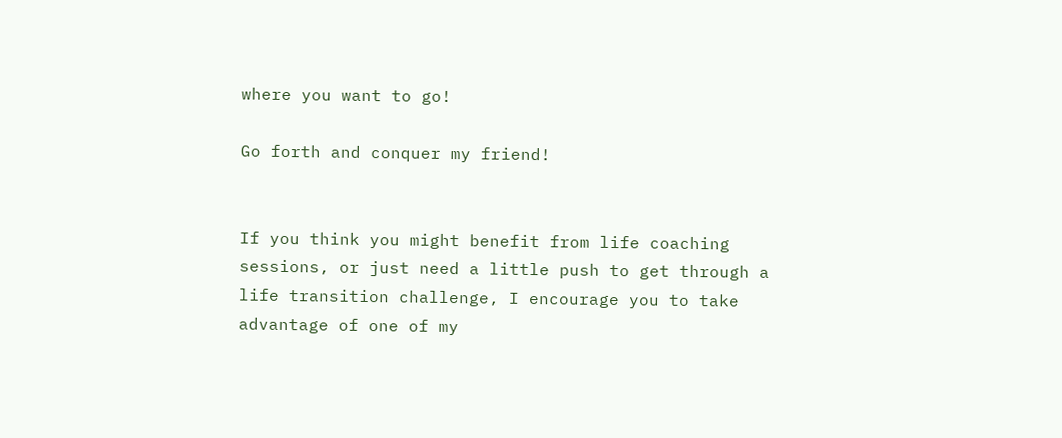where you want to go!

Go forth and conquer my friend!


If you think you might benefit from life coaching sessions, or just need a little push to get through a life transition challenge, I encourage you to take advantage of one of my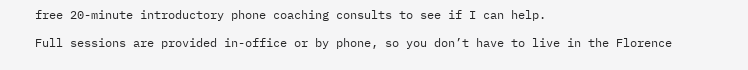free 20-minute introductory phone coaching consults to see if I can help.

Full sessions are provided in-office or by phone, so you don’t have to live in the Florence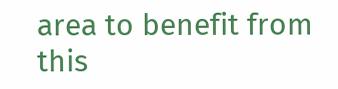area to benefit from this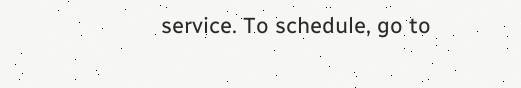service. To schedule, go to